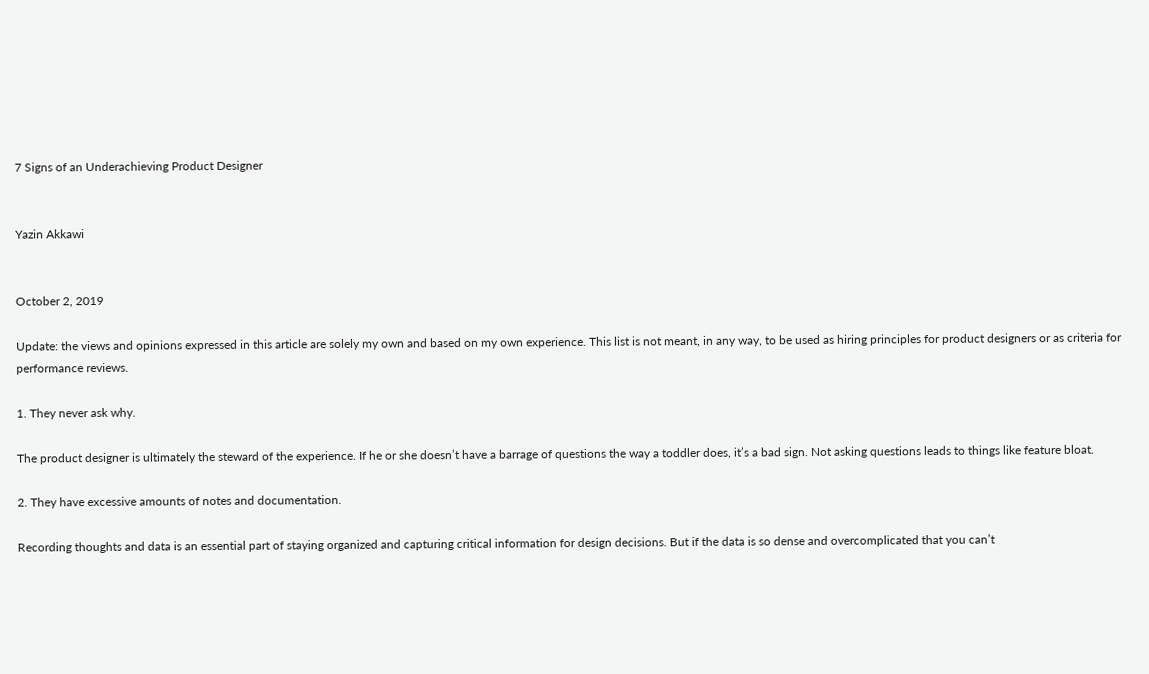7 Signs of an Underachieving Product Designer


Yazin Akkawi


October 2, 2019

Update: the views and opinions expressed in this article are solely my own and based on my own experience. This list is not meant, in any way, to be used as hiring principles for product designers or as criteria for performance reviews.

1. They never ask why.

The product designer is ultimately the steward of the experience. If he or she doesn’t have a barrage of questions the way a toddler does, it’s a bad sign. Not asking questions leads to things like feature bloat.

2. They have excessive amounts of notes and documentation.

Recording thoughts and data is an essential part of staying organized and capturing critical information for design decisions. But if the data is so dense and overcomplicated that you can’t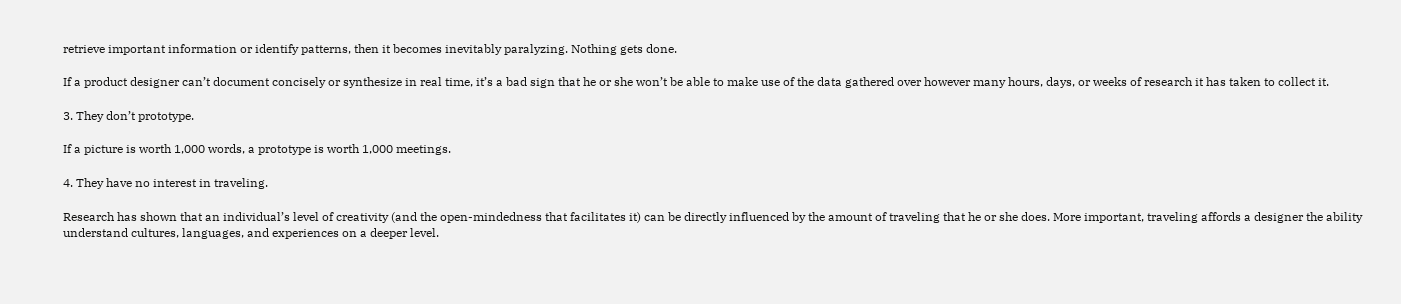retrieve important information or identify patterns, then it becomes inevitably paralyzing. Nothing gets done.

If a product designer can’t document concisely or synthesize in real time, it’s a bad sign that he or she won’t be able to make use of the data gathered over however many hours, days, or weeks of research it has taken to collect it.

3. They don’t prototype.

If a picture is worth 1,000 words, a prototype is worth 1,000 meetings.

4. They have no interest in traveling.

Research has shown that an individual’s level of creativity (and the open-mindedness that facilitates it) can be directly influenced by the amount of traveling that he or she does. More important, traveling affords a designer the ability understand cultures, languages, and experiences on a deeper level.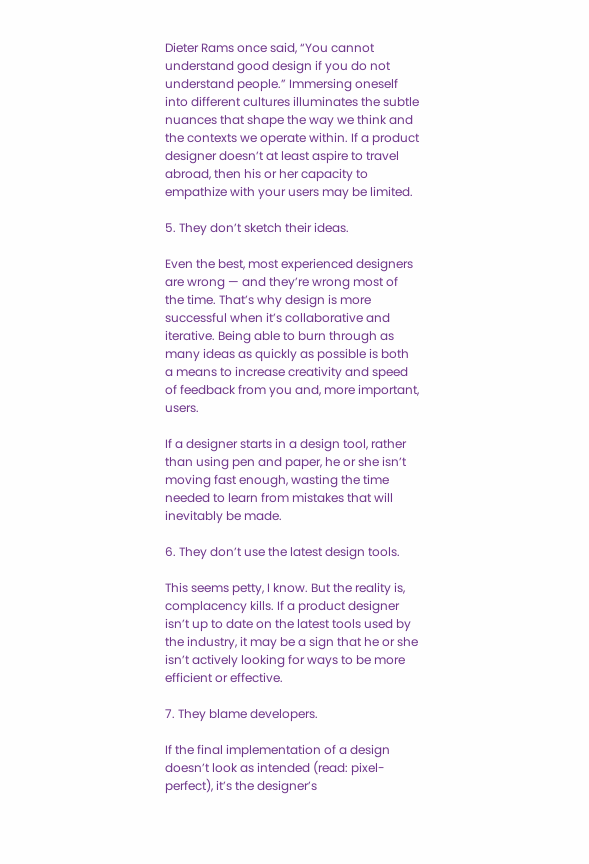Dieter Rams once said, “You cannot understand good design if you do not understand people.” Immersing oneself into different cultures illuminates the subtle nuances that shape the way we think and the contexts we operate within. If a product designer doesn’t at least aspire to travel abroad, then his or her capacity to empathize with your users may be limited.

5. They don’t sketch their ideas.

Even the best, most experienced designers are wrong — and they’re wrong most of the time. That’s why design is more successful when it’s collaborative and iterative. Being able to burn through as many ideas as quickly as possible is both a means to increase creativity and speed of feedback from you and, more important, users.

If a designer starts in a design tool, rather than using pen and paper, he or she isn’t moving fast enough, wasting the time needed to learn from mistakes that will inevitably be made.

6. They don’t use the latest design tools.

This seems petty, I know. But the reality is, complacency kills. If a product designer isn’t up to date on the latest tools used by the industry, it may be a sign that he or she isn’t actively looking for ways to be more efficient or effective.

7. They blame developers.

If the final implementation of a design doesn’t look as intended (read: pixel-perfect), it’s the designer’s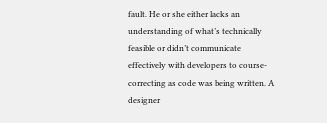fault. He or she either lacks an understanding of what’s technically feasible or didn’t communicate effectively with developers to course-correcting as code was being written. A designer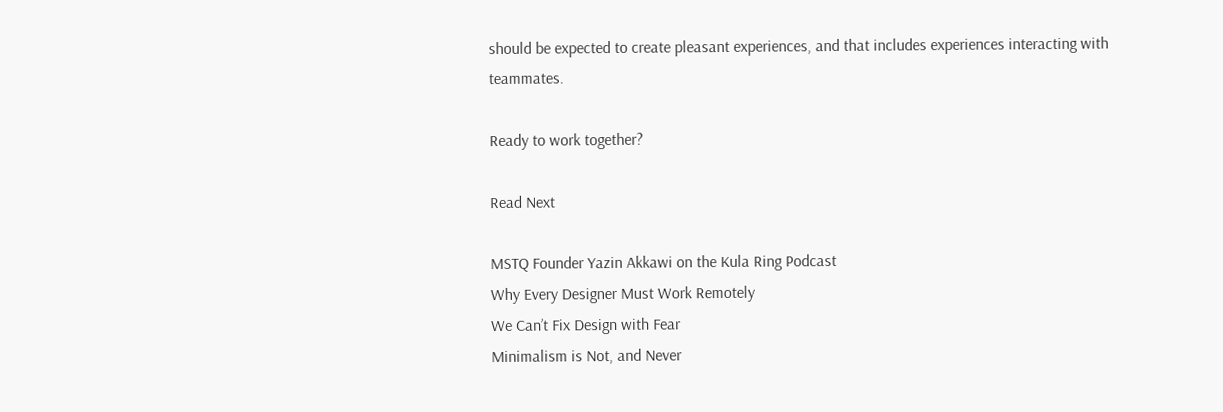should be expected to create pleasant experiences, and that includes experiences interacting with teammates.

Ready to work together?

Read Next

MSTQ Founder Yazin Akkawi on the Kula Ring Podcast
Why Every Designer Must Work Remotely
We Can’t Fix Design with Fear
Minimalism is Not, and Never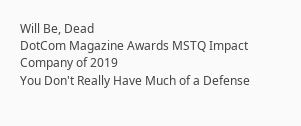Will Be, Dead
DotCom Magazine Awards MSTQ Impact Company of 2019
You Don't Really Have Much of a Defense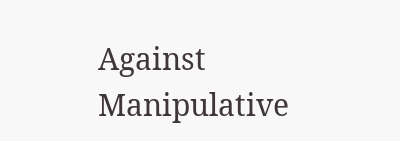Against Manipulative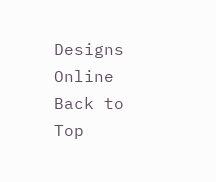Designs Online
Back to Top